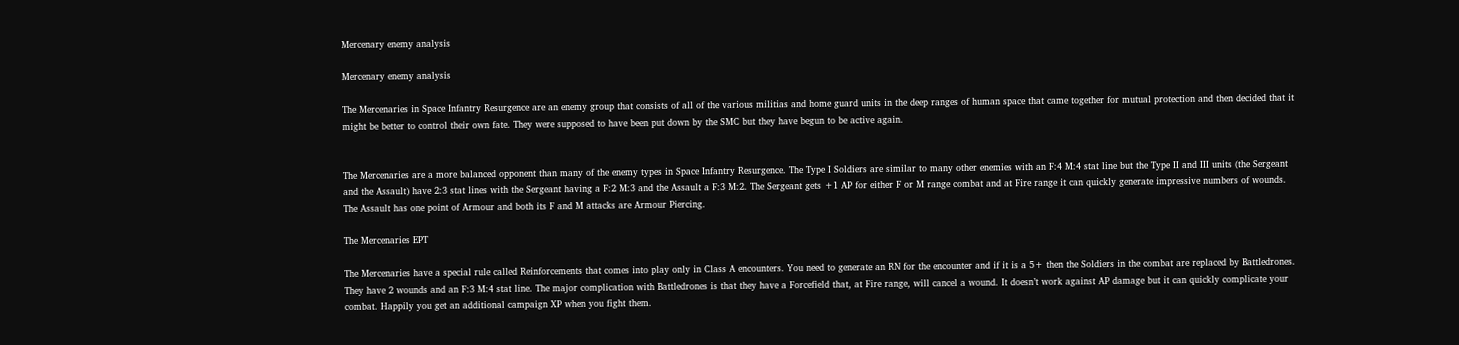Mercenary enemy analysis

Mercenary enemy analysis

The Mercenaries in Space Infantry Resurgence are an enemy group that consists of all of the various militias and home guard units in the deep ranges of human space that came together for mutual protection and then decided that it might be better to control their own fate. They were supposed to have been put down by the SMC but they have begun to be active again.


The Mercenaries are a more balanced opponent than many of the enemy types in Space Infantry Resurgence. The Type I Soldiers are similar to many other enemies with an F:4 M:4 stat line but the Type II and III units (the Sergeant and the Assault) have 2:3 stat lines with the Sergeant having a F:2 M:3 and the Assault a F:3 M:2. The Sergeant gets +1 AP for either F or M range combat and at Fire range it can quickly generate impressive numbers of wounds. The Assault has one point of Armour and both its F and M attacks are Armour Piercing.

The Mercenaries EPT

The Mercenaries have a special rule called Reinforcements that comes into play only in Class A encounters. You need to generate an RN for the encounter and if it is a 5+ then the Soldiers in the combat are replaced by Battledrones. They have 2 wounds and an F:3 M:4 stat line. The major complication with Battledrones is that they have a Forcefield that, at Fire range, will cancel a wound. It doesn’t work against AP damage but it can quickly complicate your combat. Happily you get an additional campaign XP when you fight them.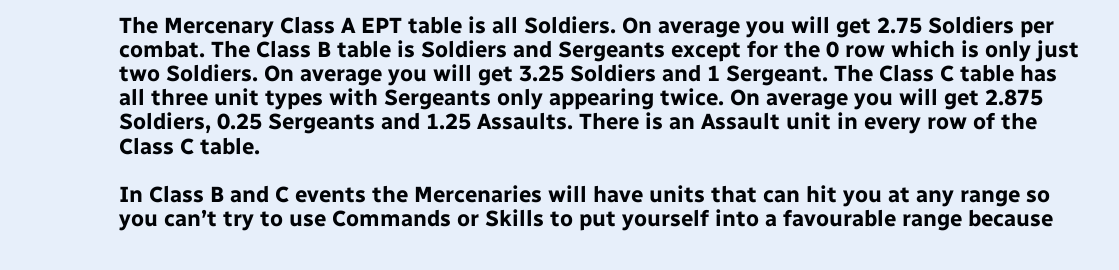The Mercenary Class A EPT table is all Soldiers. On average you will get 2.75 Soldiers per combat. The Class B table is Soldiers and Sergeants except for the 0 row which is only just two Soldiers. On average you will get 3.25 Soldiers and 1 Sergeant. The Class C table has all three unit types with Sergeants only appearing twice. On average you will get 2.875 Soldiers, 0.25 Sergeants and 1.25 Assaults. There is an Assault unit in every row of the Class C table.

In Class B and C events the Mercenaries will have units that can hit you at any range so you can’t try to use Commands or Skills to put yourself into a favourable range because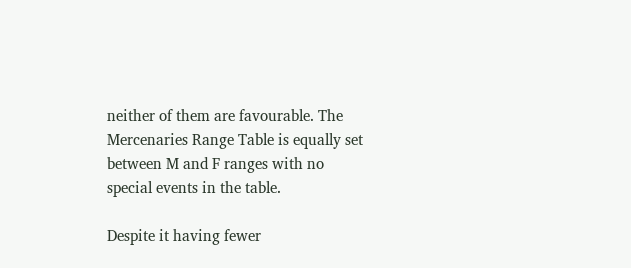neither of them are favourable. The Mercenaries Range Table is equally set between M and F ranges with no special events in the table.

Despite it having fewer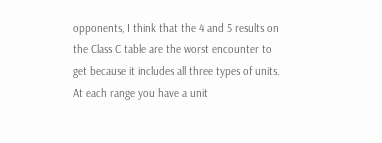opponents, I think that the 4 and 5 results on the Class C table are the worst encounter to get because it includes all three types of units. At each range you have a unit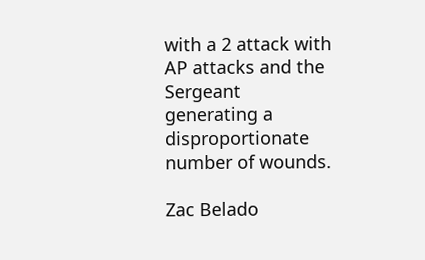with a 2 attack with AP attacks and the Sergeant generating a disproportionate number of wounds.

Zac Belado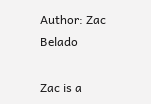Author: Zac Belado

Zac is a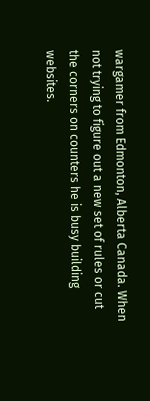wargamer from Edmonton, Alberta Canada. When not trying to figure out a new set of rules or cut the corners on counters he is busy building websites.